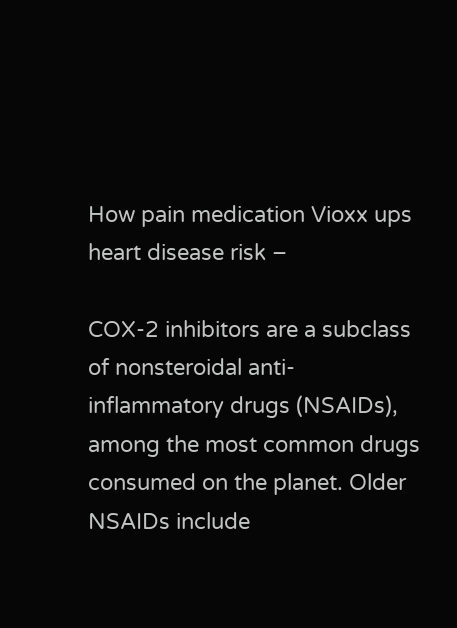How pain medication Vioxx ups heart disease risk –

COX-2 inhibitors are a subclass of nonsteroidal anti-inflammatory drugs (NSAIDs), among the most common drugs consumed on the planet. Older NSAIDs include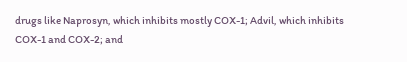drugs like Naprosyn, which inhibits mostly COX-1; Advil, which inhibits COX-1 and COX-2; and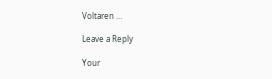Voltaren …

Leave a Reply

Your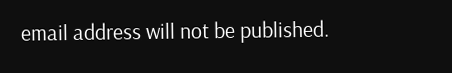email address will not be published.